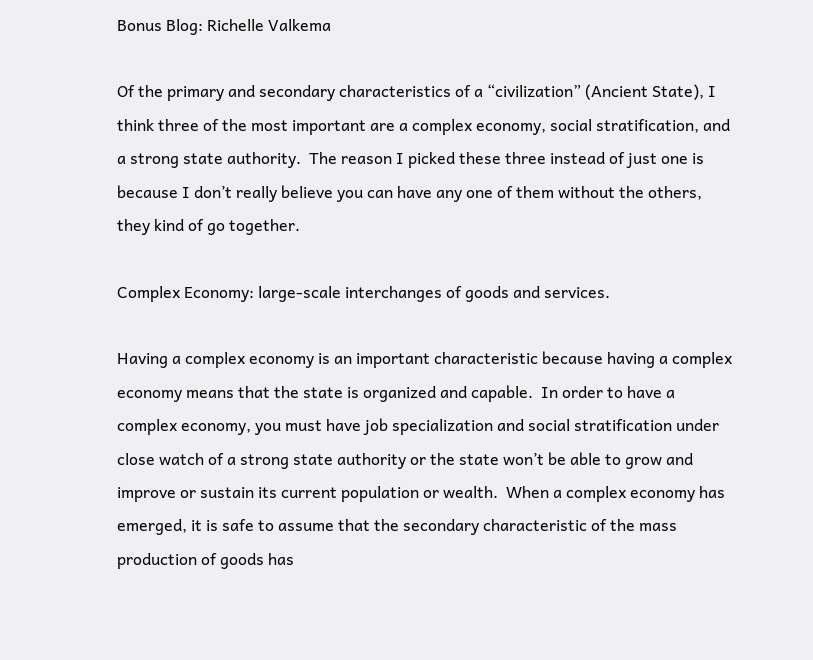Bonus Blog: Richelle Valkema

Of the primary and secondary characteristics of a “civilization” (Ancient State), I think three of the most important are a complex economy, social stratification, and a strong state authority.  The reason I picked these three instead of just one is because I don’t really believe you can have any one of them without the others, they kind of go together.

Complex Economy: large-scale interchanges of goods and services.

Having a complex economy is an important characteristic because having a complex economy means that the state is organized and capable.  In order to have a complex economy, you must have job specialization and social stratification under close watch of a strong state authority or the state won’t be able to grow and improve or sustain its current population or wealth.  When a complex economy has emerged, it is safe to assume that the secondary characteristic of the mass production of goods has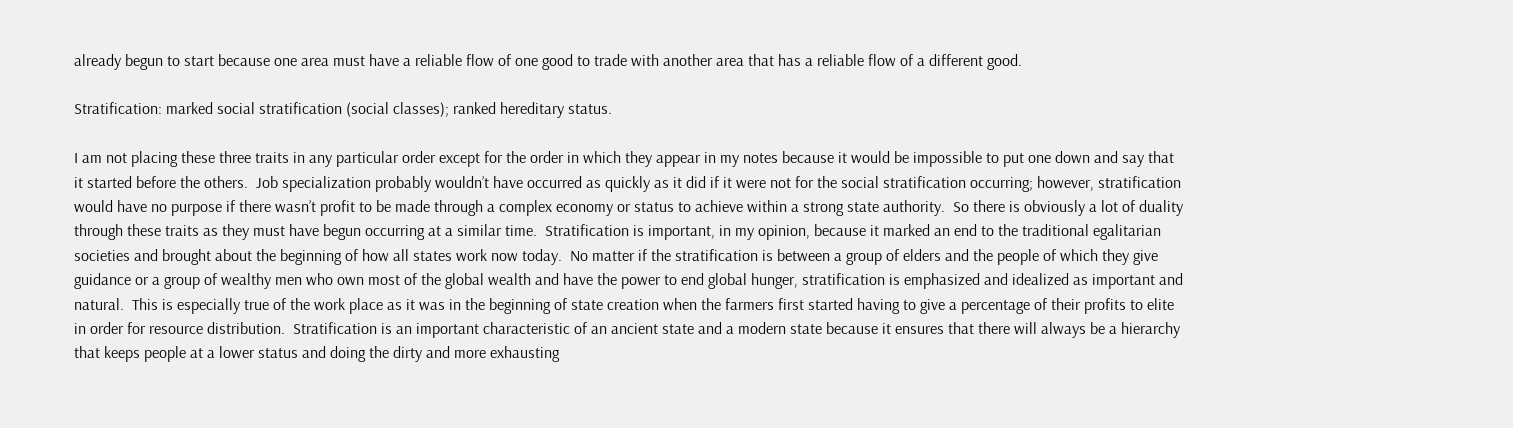already begun to start because one area must have a reliable flow of one good to trade with another area that has a reliable flow of a different good.

Stratification: marked social stratification (social classes); ranked hereditary status.

I am not placing these three traits in any particular order except for the order in which they appear in my notes because it would be impossible to put one down and say that it started before the others.  Job specialization probably wouldn’t have occurred as quickly as it did if it were not for the social stratification occurring; however, stratification would have no purpose if there wasn’t profit to be made through a complex economy or status to achieve within a strong state authority.  So there is obviously a lot of duality through these traits as they must have begun occurring at a similar time.  Stratification is important, in my opinion, because it marked an end to the traditional egalitarian societies and brought about the beginning of how all states work now today.  No matter if the stratification is between a group of elders and the people of which they give guidance or a group of wealthy men who own most of the global wealth and have the power to end global hunger, stratification is emphasized and idealized as important and natural.  This is especially true of the work place as it was in the beginning of state creation when the farmers first started having to give a percentage of their profits to elite in order for resource distribution.  Stratification is an important characteristic of an ancient state and a modern state because it ensures that there will always be a hierarchy that keeps people at a lower status and doing the dirty and more exhausting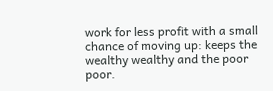work for less profit with a small chance of moving up: keeps the wealthy wealthy and the poor poor.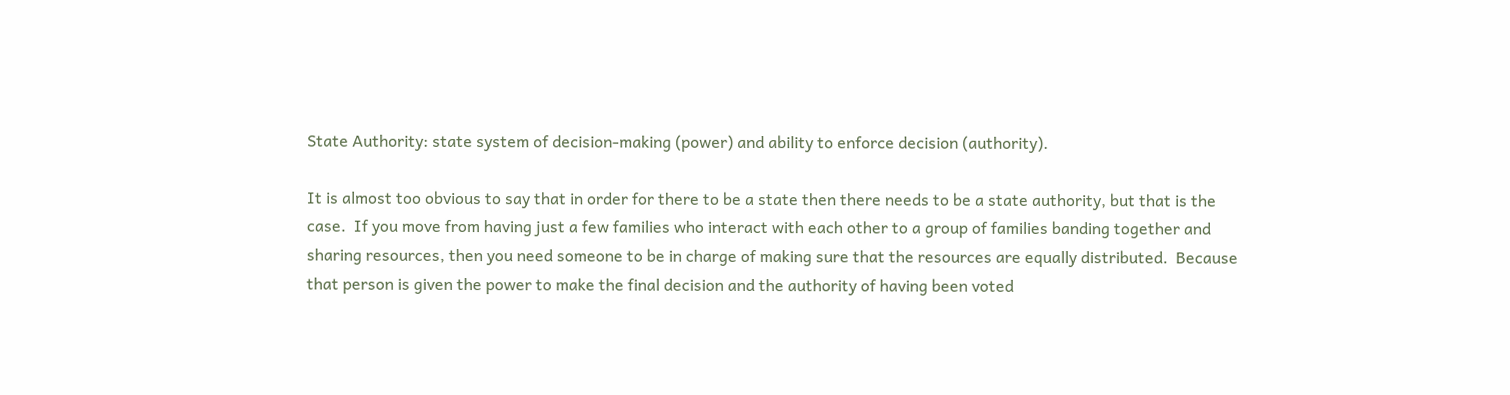State Authority: state system of decision-making (power) and ability to enforce decision (authority).

It is almost too obvious to say that in order for there to be a state then there needs to be a state authority, but that is the case.  If you move from having just a few families who interact with each other to a group of families banding together and sharing resources, then you need someone to be in charge of making sure that the resources are equally distributed.  Because that person is given the power to make the final decision and the authority of having been voted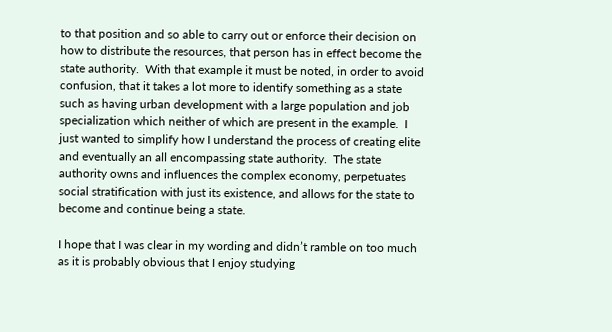to that position and so able to carry out or enforce their decision on how to distribute the resources, that person has in effect become the state authority.  With that example it must be noted, in order to avoid confusion, that it takes a lot more to identify something as a state such as having urban development with a large population and job specialization which neither of which are present in the example.  I just wanted to simplify how I understand the process of creating elite and eventually an all encompassing state authority.  The state authority owns and influences the complex economy, perpetuates social stratification with just its existence, and allows for the state to become and continue being a state.

I hope that I was clear in my wording and didn’t ramble on too much as it is probably obvious that I enjoy studying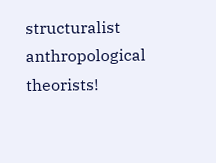structuralist anthropological theorists!